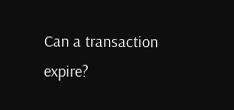Can a transaction expire?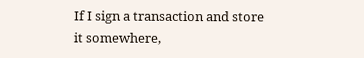If I sign a transaction and store it somewhere,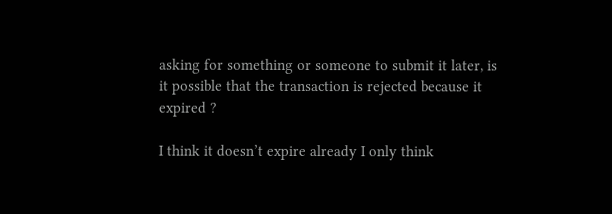asking for something or someone to submit it later, is it possible that the transaction is rejected because it expired ?

I think it doesn’t expire already I only think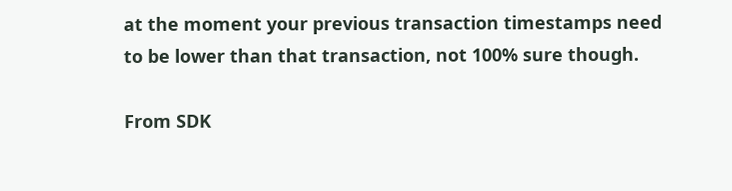at the moment your previous transaction timestamps need to be lower than that transaction, not 100% sure though.

From SDK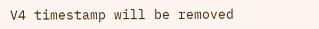V4 timestamp will be removed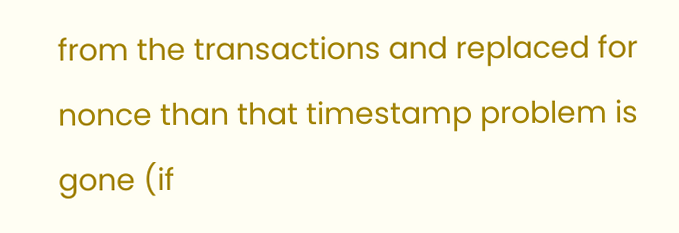from the transactions and replaced for nonce than that timestamp problem is gone (if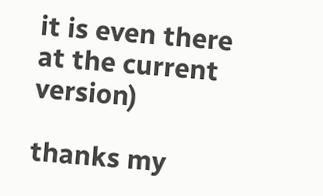it is even there at the current version)

thanks my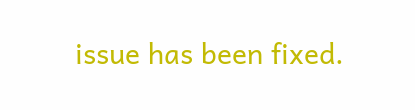issue has been fixed.